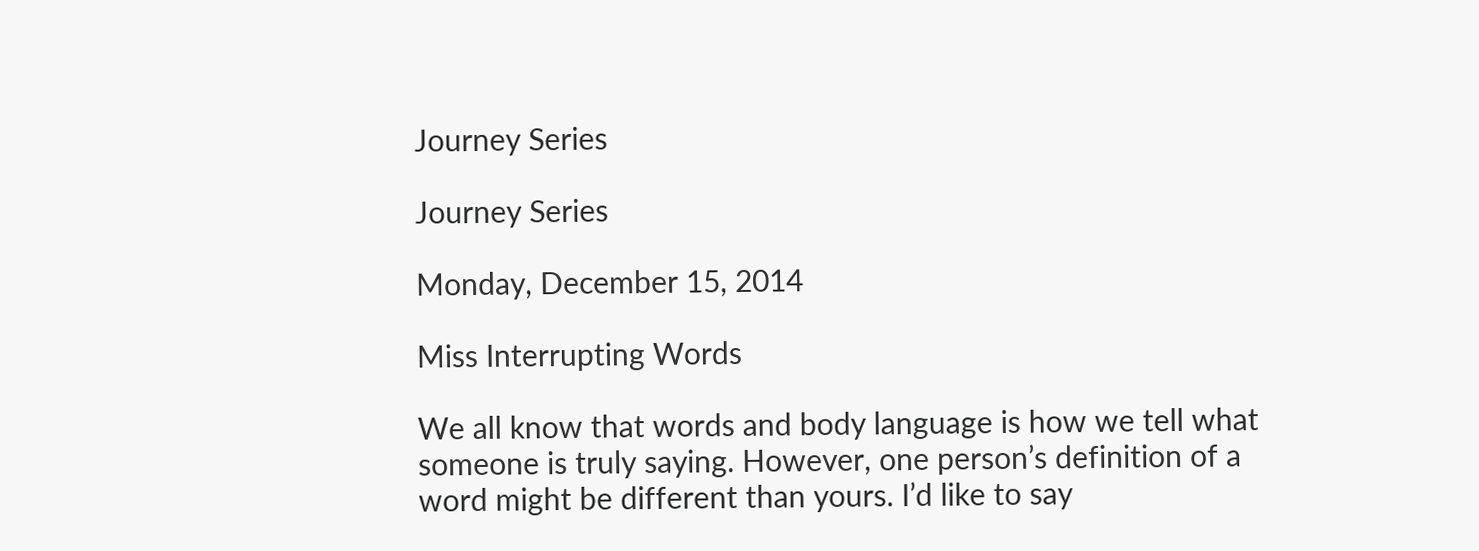Journey Series

Journey Series

Monday, December 15, 2014

Miss Interrupting Words

We all know that words and body language is how we tell what someone is truly saying. However, one person’s definition of a word might be different than yours. I’d like to say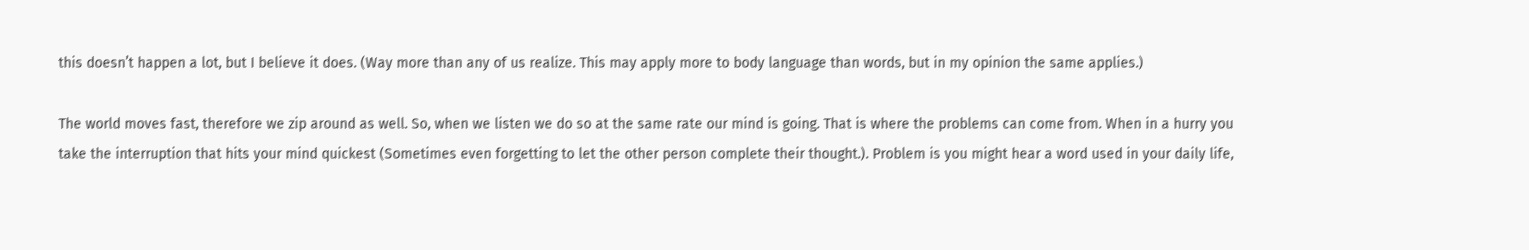this doesn’t happen a lot, but I believe it does. (Way more than any of us realize. This may apply more to body language than words, but in my opinion the same applies.)

The world moves fast, therefore we zip around as well. So, when we listen we do so at the same rate our mind is going. That is where the problems can come from. When in a hurry you take the interruption that hits your mind quickest (Sometimes even forgetting to let the other person complete their thought.). Problem is you might hear a word used in your daily life,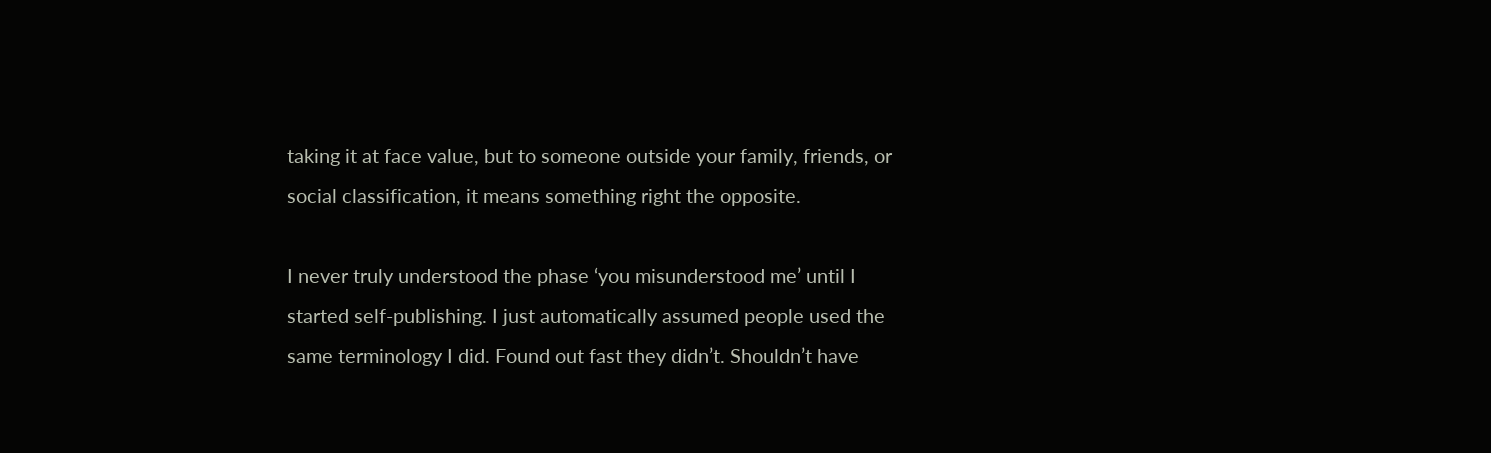taking it at face value, but to someone outside your family, friends, or social classification, it means something right the opposite.

I never truly understood the phase ‘you misunderstood me’ until I started self-publishing. I just automatically assumed people used the same terminology I did. Found out fast they didn’t. Shouldn’t have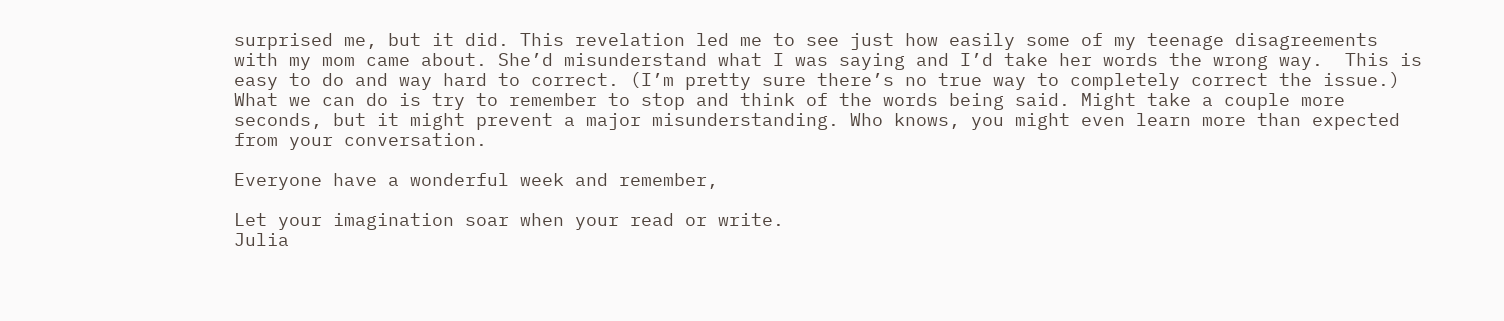surprised me, but it did. This revelation led me to see just how easily some of my teenage disagreements with my mom came about. She’d misunderstand what I was saying and I’d take her words the wrong way.  This is easy to do and way hard to correct. (I’m pretty sure there’s no true way to completely correct the issue.) What we can do is try to remember to stop and think of the words being said. Might take a couple more seconds, but it might prevent a major misunderstanding. Who knows, you might even learn more than expected from your conversation.

Everyone have a wonderful week and remember,

Let your imagination soar when your read or write.
Julia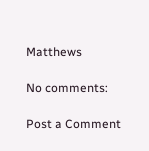Matthews

No comments:

Post a Comment